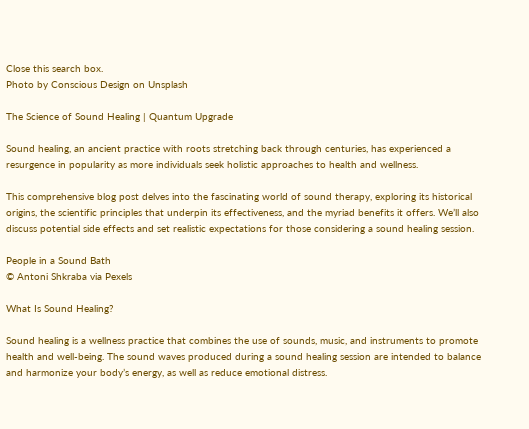Close this search box.
Photo by Conscious Design on Unsplash

The Science of Sound Healing | Quantum Upgrade

Sound healing, an ancient practice with roots stretching back through centuries, has experienced a resurgence in popularity as more individuals seek holistic approaches to health and wellness.

This comprehensive blog post delves into the fascinating world of sound therapy, exploring its historical origins, the scientific principles that underpin its effectiveness, and the myriad benefits it offers. We’ll also discuss potential side effects and set realistic expectations for those considering a sound healing session.

People in a Sound Bath
© Antoni Shkraba via Pexels

What Is Sound Healing?

Sound healing is a wellness practice that combines the use of sounds, music, and instruments to promote health and well-being. The sound waves produced during a sound healing session are intended to balance and harmonize your body’s energy, as well as reduce emotional distress.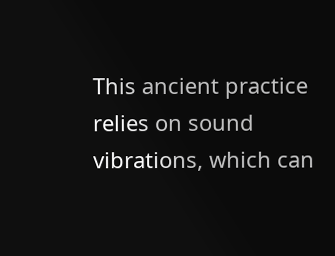This ancient practice relies on sound vibrations, which can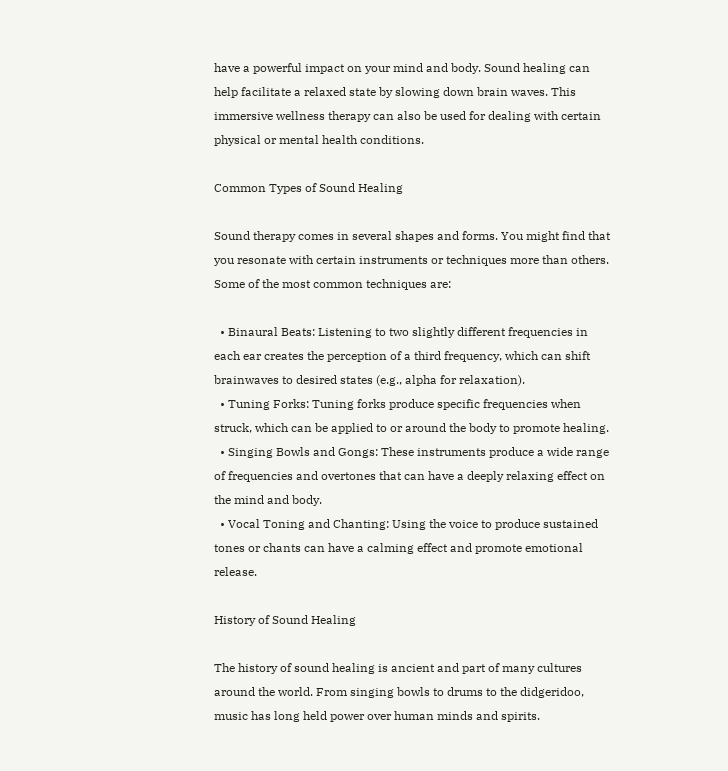have a powerful impact on your mind and body. Sound healing can help facilitate a relaxed state by slowing down brain waves. This immersive wellness therapy can also be used for dealing with certain physical or mental health conditions.

Common Types of Sound Healing

Sound therapy comes in several shapes and forms. You might find that you resonate with certain instruments or techniques more than others. Some of the most common techniques are:

  • Binaural Beats: Listening to two slightly different frequencies in each ear creates the perception of a third frequency, which can shift brainwaves to desired states (e.g., alpha for relaxation).
  • Tuning Forks: Tuning forks produce specific frequencies when struck, which can be applied to or around the body to promote healing.
  • Singing Bowls and Gongs: These instruments produce a wide range of frequencies and overtones that can have a deeply relaxing effect on the mind and body.
  • Vocal Toning and Chanting: Using the voice to produce sustained tones or chants can have a calming effect and promote emotional release.

History of Sound Healing

The history of sound healing is ancient and part of many cultures around the world. From singing bowls to drums to the didgeridoo, music has long held power over human minds and spirits.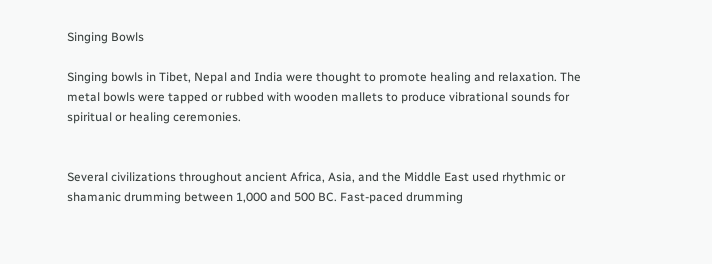Singing Bowls

Singing bowls in Tibet, Nepal and India were thought to promote healing and relaxation. The metal bowls were tapped or rubbed with wooden mallets to produce vibrational sounds for spiritual or healing ceremonies.


Several civilizations throughout ancient Africa, Asia, and the Middle East used rhythmic or shamanic drumming between 1,000 and 500 BC. Fast-paced drumming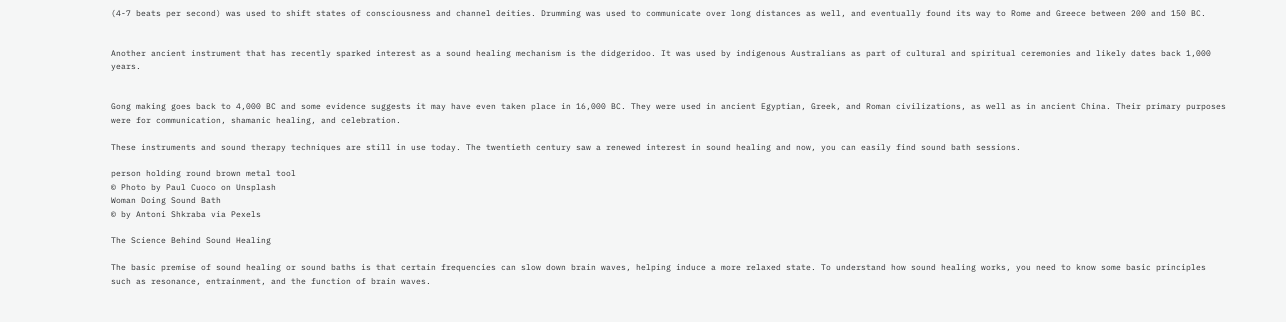(4-7 beats per second) was used to shift states of consciousness and channel deities. Drumming was used to communicate over long distances as well, and eventually found its way to Rome and Greece between 200 and 150 BC.


Another ancient instrument that has recently sparked interest as a sound healing mechanism is the didgeridoo. It was used by indigenous Australians as part of cultural and spiritual ceremonies and likely dates back 1,000 years.


Gong making goes back to 4,000 BC and some evidence suggests it may have even taken place in 16,000 BC. They were used in ancient Egyptian, Greek, and Roman civilizations, as well as in ancient China. Their primary purposes were for communication, shamanic healing, and celebration.

These instruments and sound therapy techniques are still in use today. The twentieth century saw a renewed interest in sound healing and now, you can easily find sound bath sessions.

person holding round brown metal tool
© Photo by Paul Cuoco on Unsplash
Woman Doing Sound Bath
© by Antoni Shkraba via Pexels

The Science Behind Sound Healing

The basic premise of sound healing or sound baths is that certain frequencies can slow down brain waves, helping induce a more relaxed state. To understand how sound healing works, you need to know some basic principles such as resonance, entrainment, and the function of brain waves.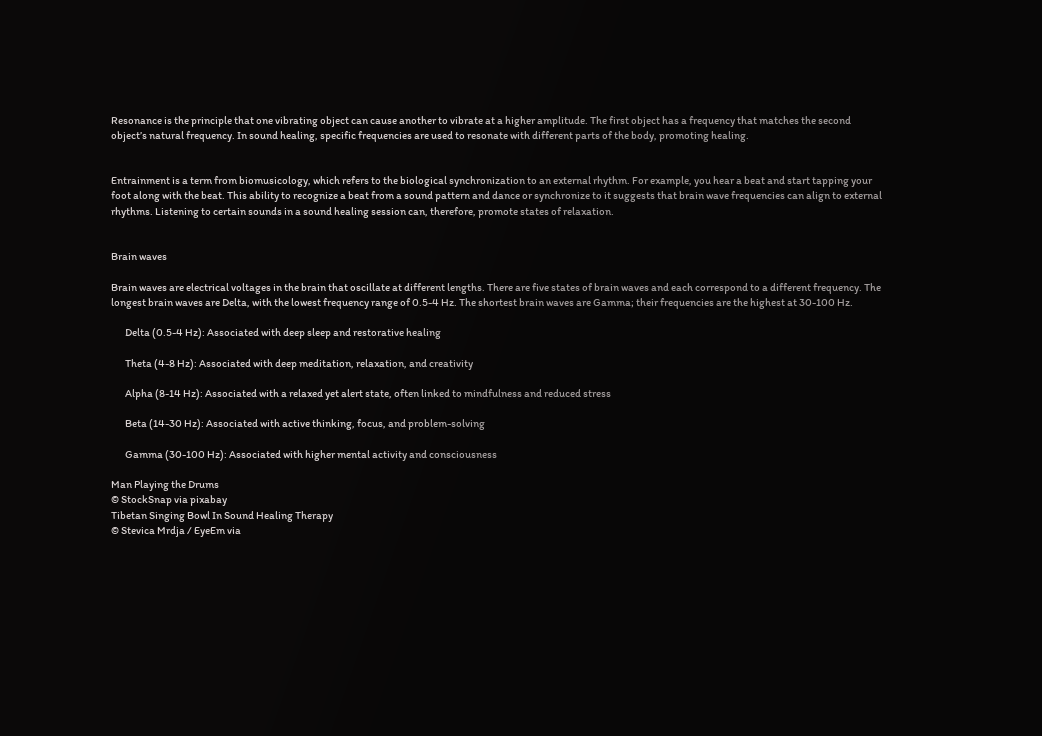Resonance is the principle that one vibrating object can cause another to vibrate at a higher amplitude. The first object has a frequency that matches the second object’s natural frequency. In sound healing, specific frequencies are used to resonate with different parts of the body, promoting healing.


Entrainment is a term from biomusicology, which refers to the biological synchronization to an external rhythm. For example, you hear a beat and start tapping your foot along with the beat. This ability to recognize a beat from a sound pattern and dance or synchronize to it suggests that brain wave frequencies can align to external rhythms. Listening to certain sounds in a sound healing session can, therefore, promote states of relaxation.


Brain waves

Brain waves are electrical voltages in the brain that oscillate at different lengths. There are five states of brain waves and each correspond to a different frequency. The longest brain waves are Delta, with the lowest frequency range of 0.5-4 Hz. The shortest brain waves are Gamma; their frequencies are the highest at 30-100 Hz.

       Delta (0.5-4 Hz): Associated with deep sleep and restorative healing

       Theta (4-8 Hz): Associated with deep meditation, relaxation, and creativity

       Alpha (8-14 Hz): Associated with a relaxed yet alert state, often linked to mindfulness and reduced stress

       Beta (14-30 Hz): Associated with active thinking, focus, and problem-solving

       Gamma (30-100 Hz): Associated with higher mental activity and consciousness

Man Playing the Drums
© StockSnap via pixabay
Tibetan Singing Bowl In Sound Healing Therapy
© Stevica Mrdja / EyeEm via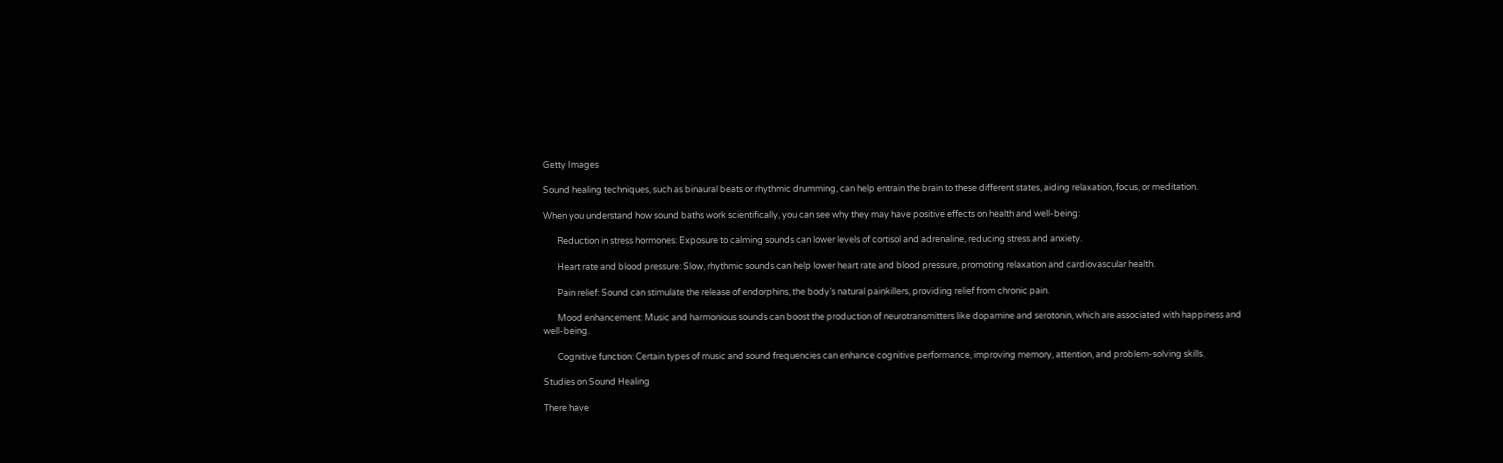Getty Images

Sound healing techniques, such as binaural beats or rhythmic drumming, can help entrain the brain to these different states, aiding relaxation, focus, or meditation.

When you understand how sound baths work scientifically, you can see why they may have positive effects on health and well-being:

       Reduction in stress hormones: Exposure to calming sounds can lower levels of cortisol and adrenaline, reducing stress and anxiety.

       Heart rate and blood pressure: Slow, rhythmic sounds can help lower heart rate and blood pressure, promoting relaxation and cardiovascular health.

       Pain relief: Sound can stimulate the release of endorphins, the body’s natural painkillers, providing relief from chronic pain.

       Mood enhancement: Music and harmonious sounds can boost the production of neurotransmitters like dopamine and serotonin, which are associated with happiness and well-being.

       Cognitive function: Certain types of music and sound frequencies can enhance cognitive performance, improving memory, attention, and problem-solving skills.

Studies on Sound Healing

There have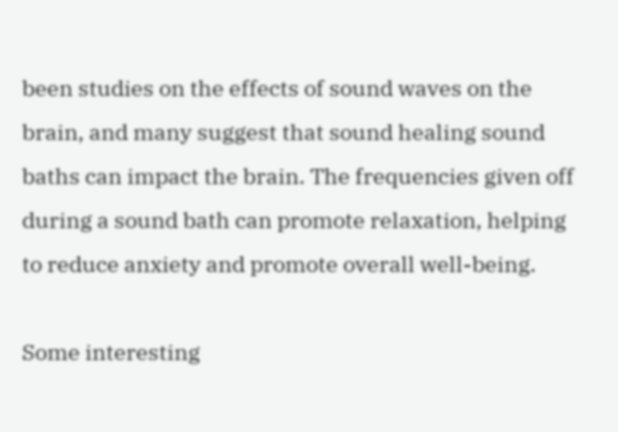been studies on the effects of sound waves on the brain, and many suggest that sound healing sound baths can impact the brain. The frequencies given off during a sound bath can promote relaxation, helping to reduce anxiety and promote overall well-being.

Some interesting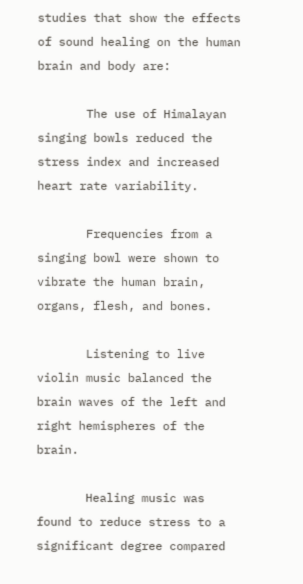studies that show the effects of sound healing on the human brain and body are:

       The use of Himalayan singing bowls reduced the stress index and increased heart rate variability.

       Frequencies from a singing bowl were shown to vibrate the human brain, organs, flesh, and bones.

       Listening to live violin music balanced the brain waves of the left and right hemispheres of the brain.

       Healing music was found to reduce stress to a significant degree compared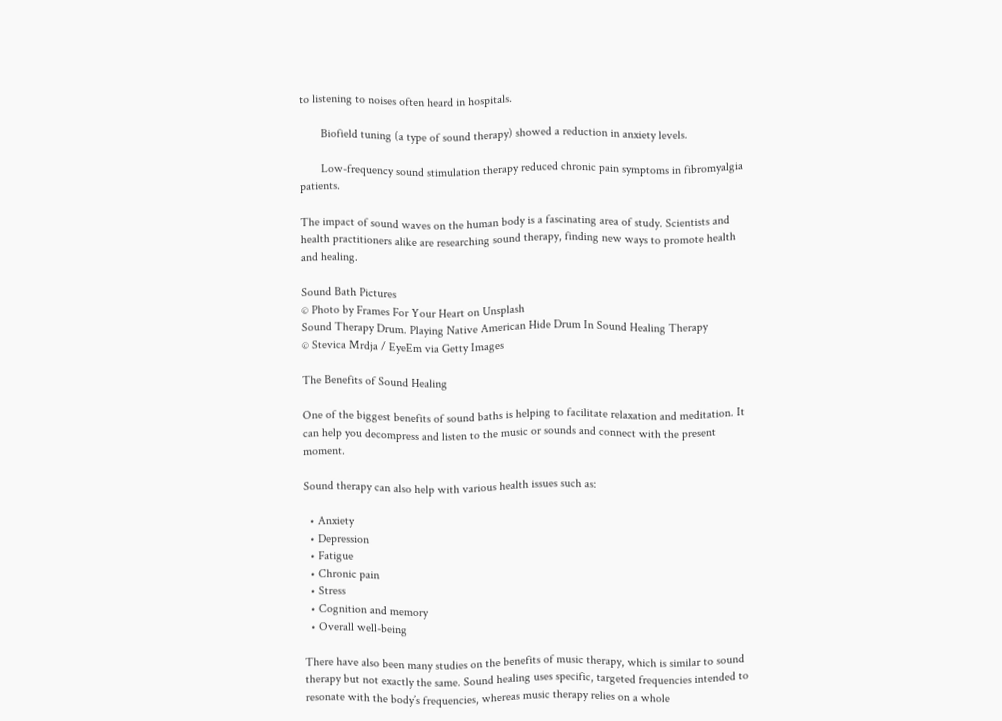to listening to noises often heard in hospitals.

       Biofield tuning (a type of sound therapy) showed a reduction in anxiety levels.

       Low-frequency sound stimulation therapy reduced chronic pain symptoms in fibromyalgia patients.

The impact of sound waves on the human body is a fascinating area of study. Scientists and health practitioners alike are researching sound therapy, finding new ways to promote health and healing.

Sound Bath Pictures
© Photo by Frames For Your Heart on Unsplash
Sound Therapy Drum. Playing Native American Hide Drum In Sound Healing Therapy
© Stevica Mrdja / EyeEm via Getty Images

The Benefits of Sound Healing

One of the biggest benefits of sound baths is helping to facilitate relaxation and meditation. It can help you decompress and listen to the music or sounds and connect with the present moment.

Sound therapy can also help with various health issues such as:

  • Anxiety
  • Depression
  • Fatigue
  • Chronic pain
  • Stress
  • Cognition and memory
  • Overall well-being

There have also been many studies on the benefits of music therapy, which is similar to sound therapy but not exactly the same. Sound healing uses specific, targeted frequencies intended to resonate with the body’s frequencies, whereas music therapy relies on a whole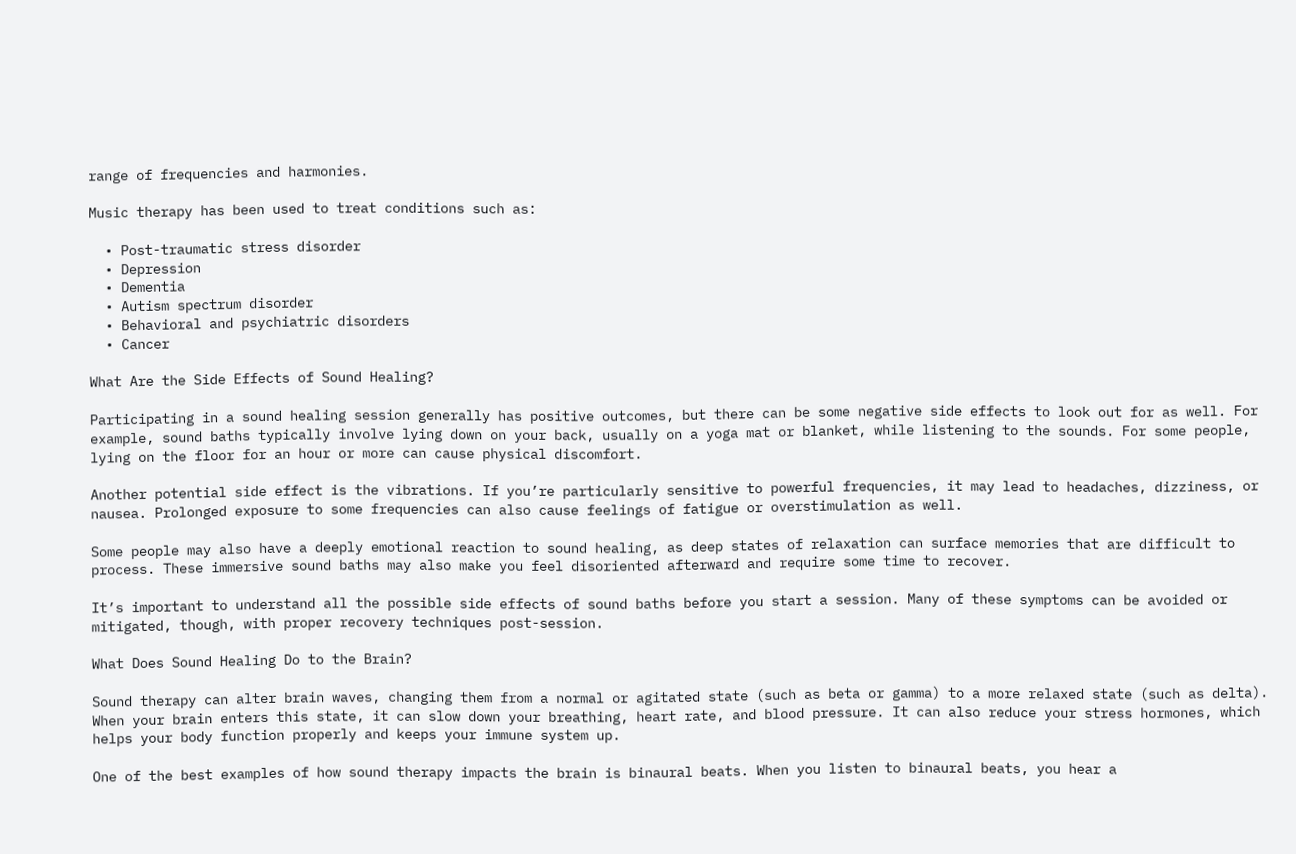range of frequencies and harmonies.

Music therapy has been used to treat conditions such as:

  • Post-traumatic stress disorder
  • Depression
  • Dementia
  • Autism spectrum disorder
  • Behavioral and psychiatric disorders
  • Cancer

What Are the Side Effects of Sound Healing?

Participating in a sound healing session generally has positive outcomes, but there can be some negative side effects to look out for as well. For example, sound baths typically involve lying down on your back, usually on a yoga mat or blanket, while listening to the sounds. For some people, lying on the floor for an hour or more can cause physical discomfort.

Another potential side effect is the vibrations. If you’re particularly sensitive to powerful frequencies, it may lead to headaches, dizziness, or nausea. Prolonged exposure to some frequencies can also cause feelings of fatigue or overstimulation as well.

Some people may also have a deeply emotional reaction to sound healing, as deep states of relaxation can surface memories that are difficult to process. These immersive sound baths may also make you feel disoriented afterward and require some time to recover.

It’s important to understand all the possible side effects of sound baths before you start a session. Many of these symptoms can be avoided or mitigated, though, with proper recovery techniques post-session.

What Does Sound Healing Do to the Brain?

Sound therapy can alter brain waves, changing them from a normal or agitated state (such as beta or gamma) to a more relaxed state (such as delta). When your brain enters this state, it can slow down your breathing, heart rate, and blood pressure. It can also reduce your stress hormones, which helps your body function properly and keeps your immune system up.

One of the best examples of how sound therapy impacts the brain is binaural beats. When you listen to binaural beats, you hear a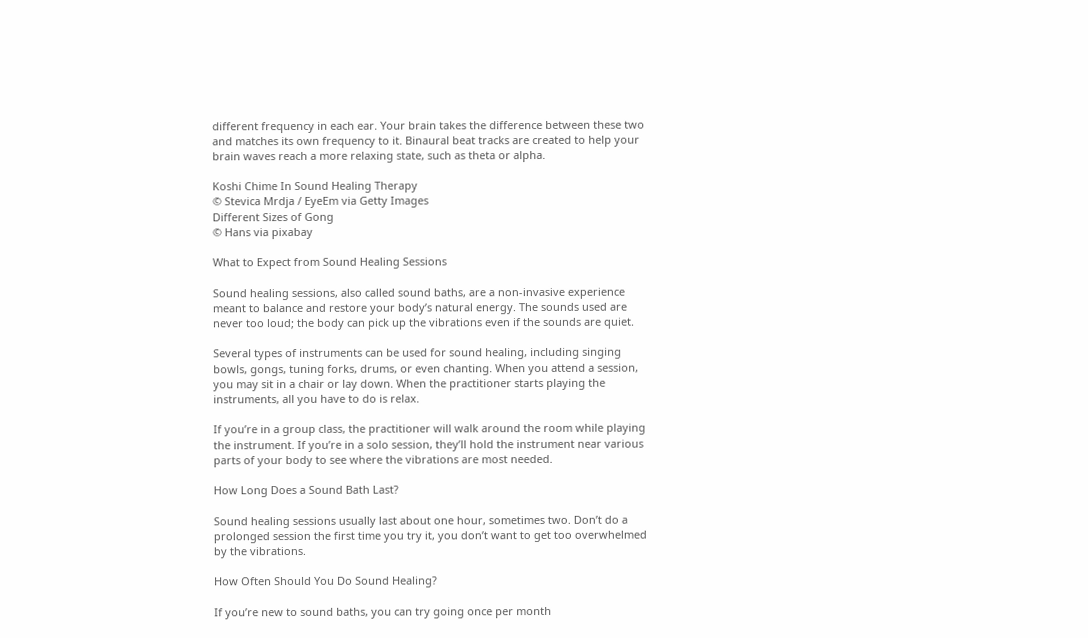different frequency in each ear. Your brain takes the difference between these two and matches its own frequency to it. Binaural beat tracks are created to help your brain waves reach a more relaxing state, such as theta or alpha.

Koshi Chime In Sound Healing Therapy
© Stevica Mrdja / EyeEm via Getty Images
Different Sizes of Gong
© Hans via pixabay

What to Expect from Sound Healing Sessions

Sound healing sessions, also called sound baths, are a non-invasive experience meant to balance and restore your body’s natural energy. The sounds used are never too loud; the body can pick up the vibrations even if the sounds are quiet.

Several types of instruments can be used for sound healing, including singing bowls, gongs, tuning forks, drums, or even chanting. When you attend a session, you may sit in a chair or lay down. When the practitioner starts playing the instruments, all you have to do is relax.

If you’re in a group class, the practitioner will walk around the room while playing the instrument. If you’re in a solo session, they’ll hold the instrument near various parts of your body to see where the vibrations are most needed.

How Long Does a Sound Bath Last?

Sound healing sessions usually last about one hour, sometimes two. Don’t do a prolonged session the first time you try it, you don’t want to get too overwhelmed by the vibrations.

How Often Should You Do Sound Healing?

If you’re new to sound baths, you can try going once per month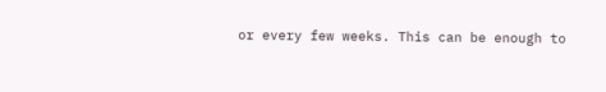or every few weeks. This can be enough to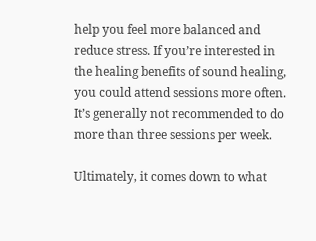help you feel more balanced and reduce stress. If you’re interested in the healing benefits of sound healing, you could attend sessions more often. It’s generally not recommended to do more than three sessions per week.

Ultimately, it comes down to what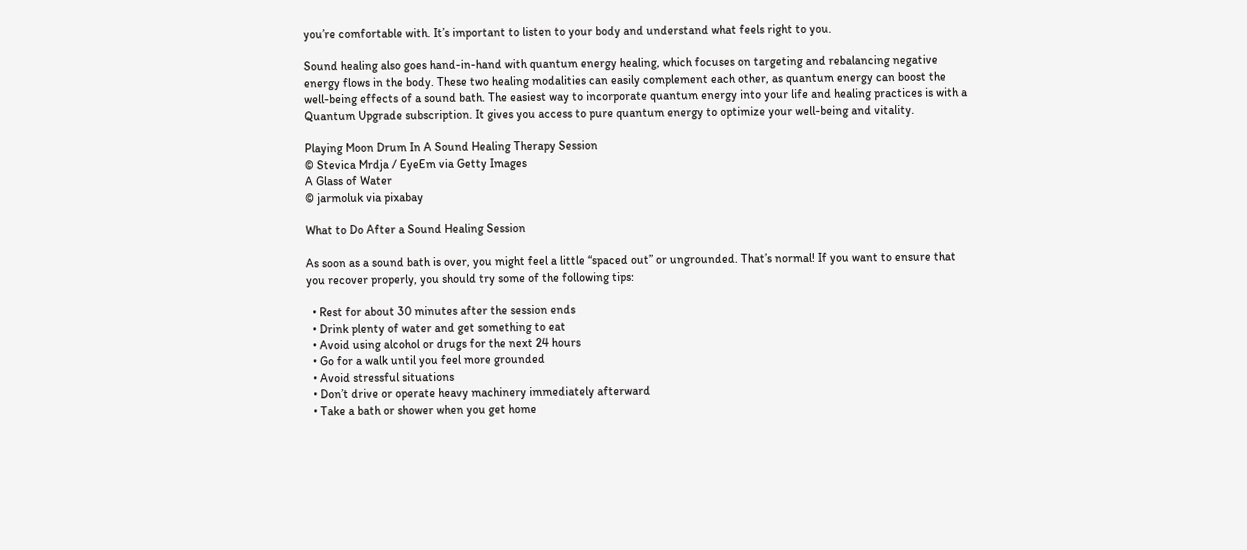you’re comfortable with. It’s important to listen to your body and understand what feels right to you.

Sound healing also goes hand-in-hand with quantum energy healing, which focuses on targeting and rebalancing negative energy flows in the body. These two healing modalities can easily complement each other, as quantum energy can boost the well-being effects of a sound bath. The easiest way to incorporate quantum energy into your life and healing practices is with a Quantum Upgrade subscription. It gives you access to pure quantum energy to optimize your well-being and vitality.

Playing Moon Drum In A Sound Healing Therapy Session
© Stevica Mrdja / EyeEm via Getty Images
A Glass of Water
© jarmoluk via pixabay

What to Do After a Sound Healing Session

As soon as a sound bath is over, you might feel a little “spaced out” or ungrounded. That’s normal! If you want to ensure that you recover properly, you should try some of the following tips:

  • Rest for about 30 minutes after the session ends
  • Drink plenty of water and get something to eat
  • Avoid using alcohol or drugs for the next 24 hours
  • Go for a walk until you feel more grounded
  • Avoid stressful situations
  • Don’t drive or operate heavy machinery immediately afterward
  • Take a bath or shower when you get home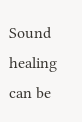Sound healing can be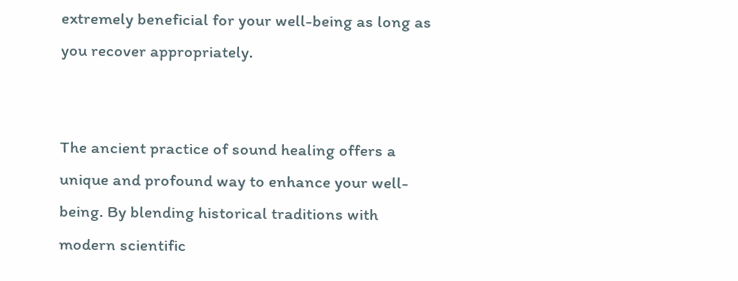extremely beneficial for your well-being as long as you recover appropriately.


The ancient practice of sound healing offers a unique and profound way to enhance your well-being. By blending historical traditions with modern scientific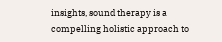insights, sound therapy is a compelling holistic approach to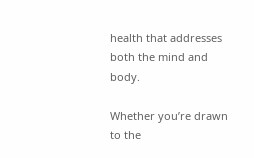health that addresses both the mind and body.

Whether you’re drawn to the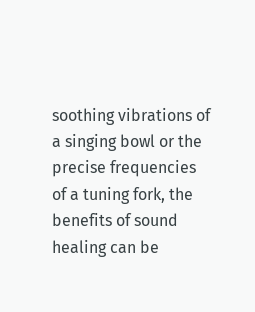soothing vibrations of a singing bowl or the precise frequencies of a tuning fork, the benefits of sound healing can be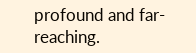profound and far-reaching.